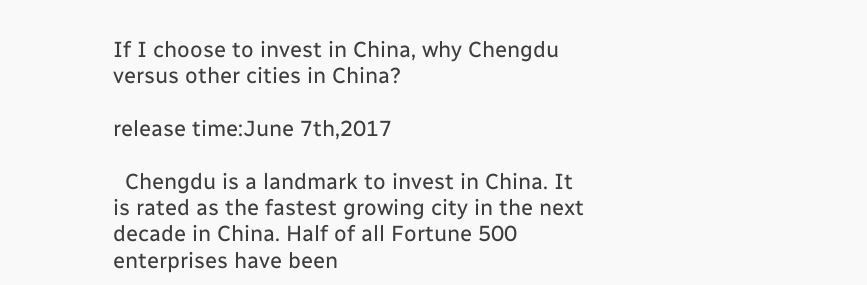If I choose to invest in China, why Chengdu versus other cities in China?

release time:June 7th,2017

  Chengdu is a landmark to invest in China. It is rated as the fastest growing city in the next decade in China. Half of all Fortune 500 enterprises have been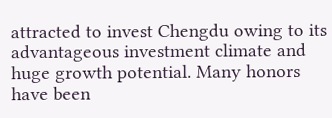attracted to invest Chengdu owing to its advantageous investment climate and huge growth potential. Many honors have been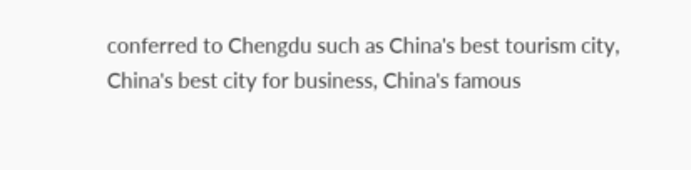conferred to Chengdu such as China's best tourism city, China's best city for business, China's famous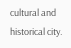cultural and historical city.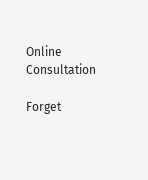Online Consultation

Forget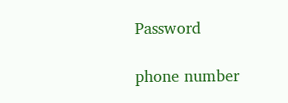Password

phone number